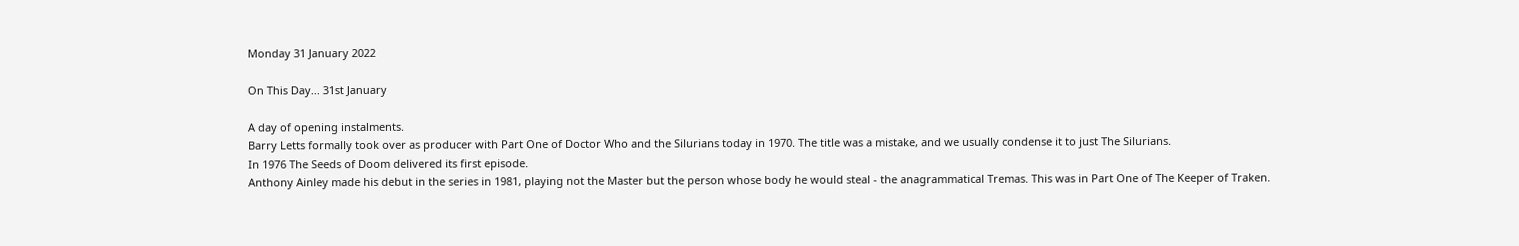Monday 31 January 2022

On This Day... 31st January

A day of opening instalments.
Barry Letts formally took over as producer with Part One of Doctor Who and the Silurians today in 1970. The title was a mistake, and we usually condense it to just The Silurians.
In 1976 The Seeds of Doom delivered its first episode.
Anthony Ainley made his debut in the series in 1981, playing not the Master but the person whose body he would steal - the anagrammatical Tremas. This was in Part One of The Keeper of Traken.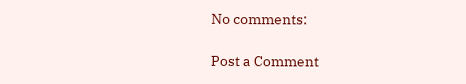No comments:

Post a Comment